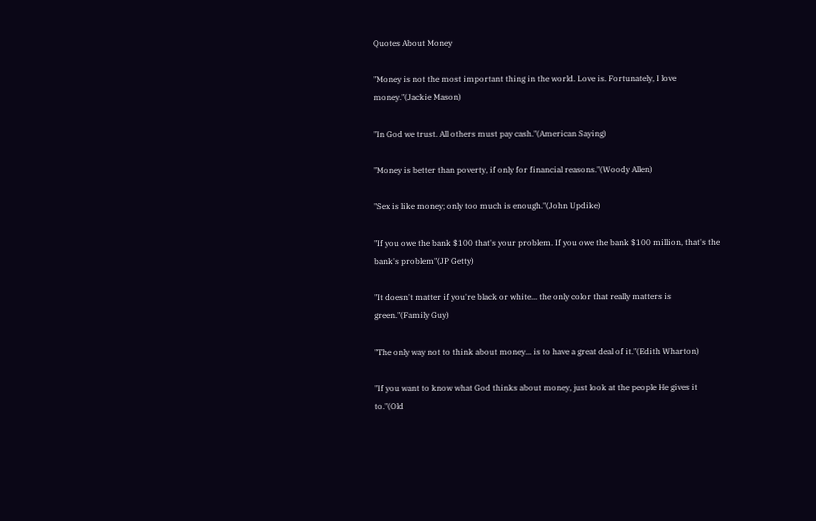Quotes About Money

"Money is not the most important thing in the world. Love is. Fortunately, I love money."(Jackie Mason)

"In God we trust. All others must pay cash."(American Saying)

"Money is better than poverty, if only for financial reasons."(Woody Allen)

"Sex is like money; only too much is enough."(John Updike)

"If you owe the bank $100 that's your problem. If you owe the bank $100 million, that's the bank's problem"(JP Getty)

"It doesn't matter if you're black or white... the only color that really matters is green."(Family Guy)

"The only way not to think about money... is to have a great deal of it."(Edith Wharton)

"If you want to know what God thinks about money, just look at the people He gives it to."(Old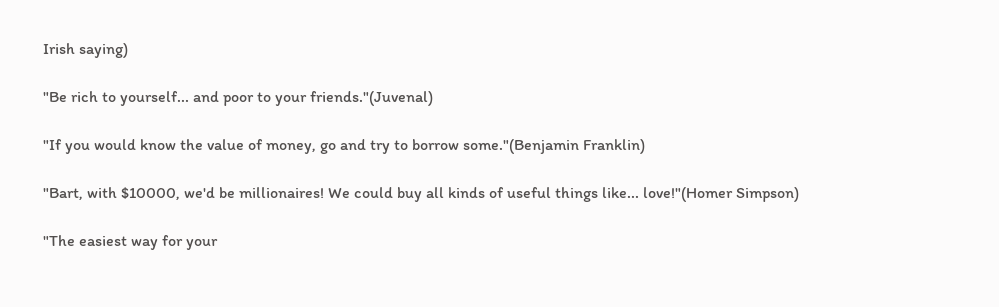Irish saying)

"Be rich to yourself... and poor to your friends."(Juvenal)

"If you would know the value of money, go and try to borrow some."(Benjamin Franklin)

"Bart, with $10000, we'd be millionaires! We could buy all kinds of useful things like... love!"(Homer Simpson)

"The easiest way for your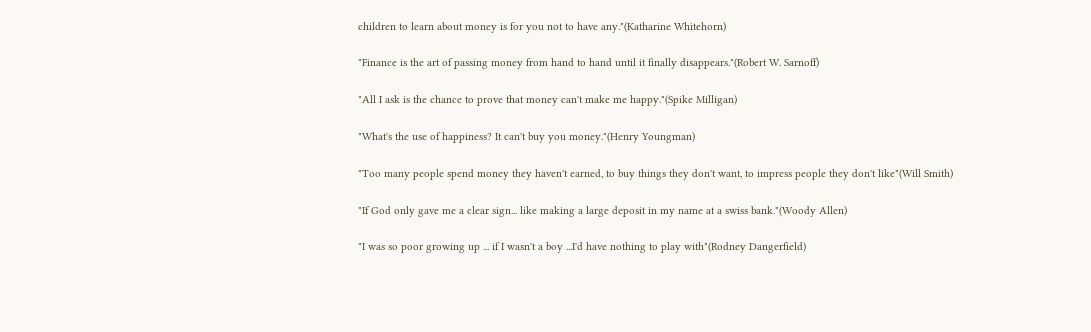children to learn about money is for you not to have any."(Katharine Whitehorn)

"Finance is the art of passing money from hand to hand until it finally disappears."(Robert W. Sarnoff)

"All I ask is the chance to prove that money can't make me happy."(Spike Milligan)

"What's the use of happiness? It can't buy you money."(Henry Youngman)

"Too many people spend money they haven't earned, to buy things they don't want, to impress people they don't like"(Will Smith)

"If God only gave me a clear sign... like making a large deposit in my name at a swiss bank."(Woody Allen)

"I was so poor growing up ... if I wasn't a boy ...I'd have nothing to play with"(Rodney Dangerfield)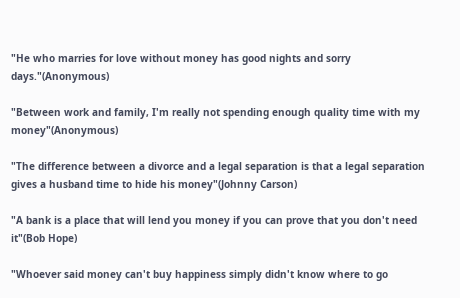"He who marries for love without money has good nights and sorry days."(Anonymous)

"Between work and family, I'm really not spending enough quality time with my money"(Anonymous)

"The difference between a divorce and a legal separation is that a legal separation gives a husband time to hide his money"(Johnny Carson)

"A bank is a place that will lend you money if you can prove that you don't need it"(Bob Hope)

"Whoever said money can't buy happiness simply didn't know where to go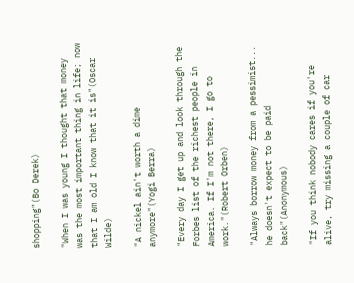shopping"(Bo Derek)

"When I was young I thought that money was the most important thing in life; now that I am old I know that it is"(Oscar Wilde)

"A nickel ain't worth a dime anymore"(Yogi Berra)

"Every day I get up and look through the Forbes list of the richest people in America. If I'm not there, I go to work."(Robert Orben)

"Always borrow money from a pessimist... he doesn't expect to be paid back"(Anonymous)

"If you think nobody cares if you're alive, try missing a couple of car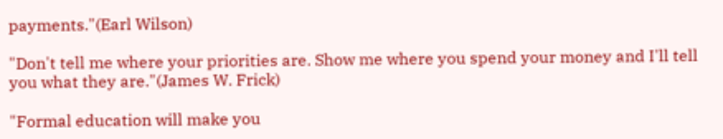payments."(Earl Wilson)

"Don't tell me where your priorities are. Show me where you spend your money and I'll tell you what they are."(James W. Frick)

"Formal education will make you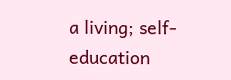a living; self-education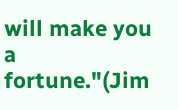will make you a fortune."(Jim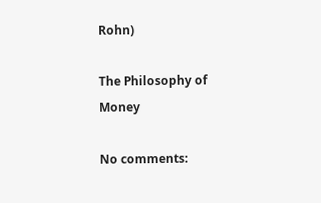Rohn)

The Philosophy of Money

No comments: